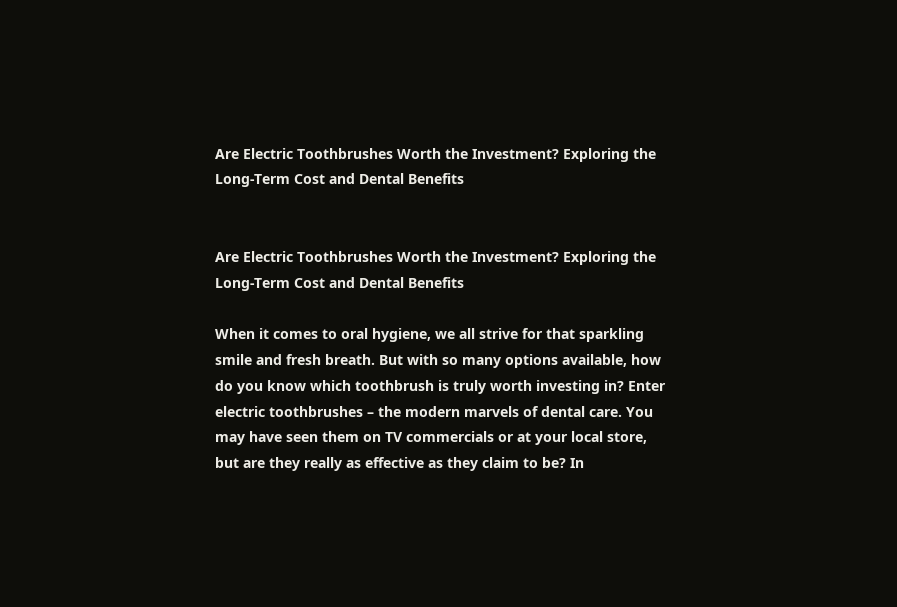Are Electric Toothbrushes Worth the Investment? Exploring the Long-Term Cost and Dental Benefits


Are Electric Toothbrushes Worth the Investment? Exploring the Long-Term Cost and Dental Benefits

When it comes to oral hygiene, we all strive for that sparkling smile and fresh breath. But with so many options available, how do you know which toothbrush is truly worth investing in? Enter electric toothbrushes – the modern marvels of dental care. You may have seen them on TV commercials or at your local store, but are they really as effective as they claim to be? In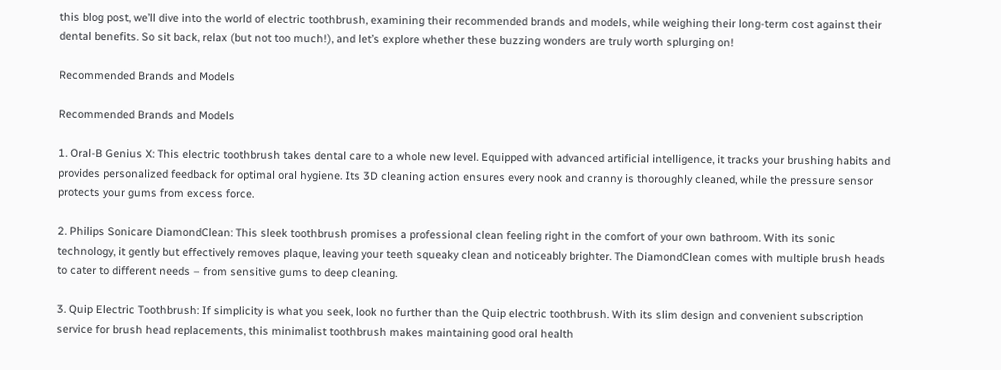this blog post, we’ll dive into the world of electric toothbrush, examining their recommended brands and models, while weighing their long-term cost against their dental benefits. So sit back, relax (but not too much!), and let’s explore whether these buzzing wonders are truly worth splurging on!

Recommended Brands and Models

Recommended Brands and Models

1. Oral-B Genius X: This electric toothbrush takes dental care to a whole new level. Equipped with advanced artificial intelligence, it tracks your brushing habits and provides personalized feedback for optimal oral hygiene. Its 3D cleaning action ensures every nook and cranny is thoroughly cleaned, while the pressure sensor protects your gums from excess force.

2. Philips Sonicare DiamondClean: This sleek toothbrush promises a professional clean feeling right in the comfort of your own bathroom. With its sonic technology, it gently but effectively removes plaque, leaving your teeth squeaky clean and noticeably brighter. The DiamondClean comes with multiple brush heads to cater to different needs – from sensitive gums to deep cleaning.

3. Quip Electric Toothbrush: If simplicity is what you seek, look no further than the Quip electric toothbrush. With its slim design and convenient subscription service for brush head replacements, this minimalist toothbrush makes maintaining good oral health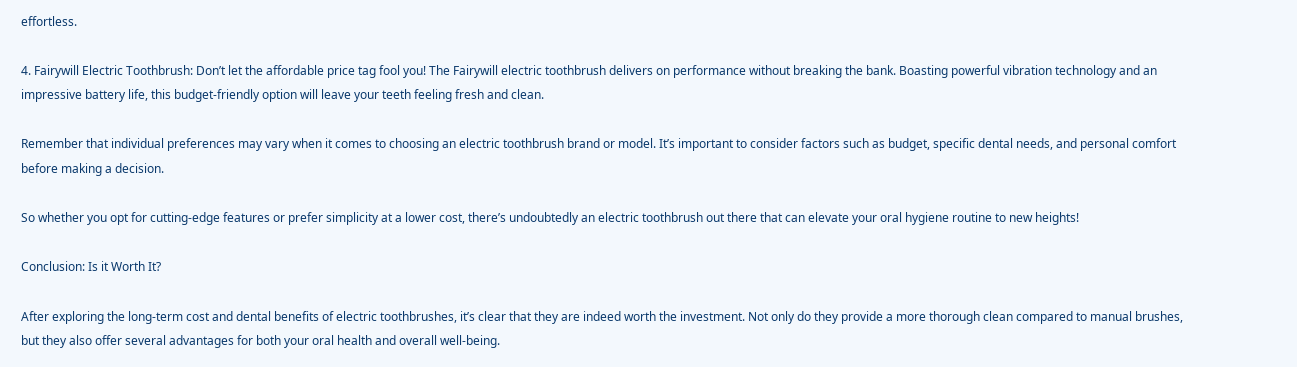effortless.

4. Fairywill Electric Toothbrush: Don’t let the affordable price tag fool you! The Fairywill electric toothbrush delivers on performance without breaking the bank. Boasting powerful vibration technology and an impressive battery life, this budget-friendly option will leave your teeth feeling fresh and clean.

Remember that individual preferences may vary when it comes to choosing an electric toothbrush brand or model. It’s important to consider factors such as budget, specific dental needs, and personal comfort before making a decision.

So whether you opt for cutting-edge features or prefer simplicity at a lower cost, there’s undoubtedly an electric toothbrush out there that can elevate your oral hygiene routine to new heights!

Conclusion: Is it Worth It?

After exploring the long-term cost and dental benefits of electric toothbrushes, it’s clear that they are indeed worth the investment. Not only do they provide a more thorough clean compared to manual brushes, but they also offer several advantages for both your oral health and overall well-being.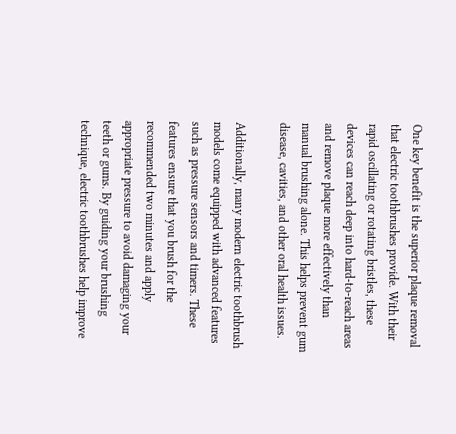One key benefit is the superior plaque removal that electric toothbrushes provide. With their rapid oscillating or rotating bristles, these devices can reach deep into hard-to-reach areas and remove plaque more effectively than manual brushing alone. This helps prevent gum disease, cavities, and other oral health issues.

Additionally, many modern electric toothbrush models come equipped with advanced features such as pressure sensors and timers. These features ensure that you brush for the recommended two minutes and apply appropriate pressure to avoid damaging your teeth or gums. By guiding your brushing technique, electric toothbrushes help improve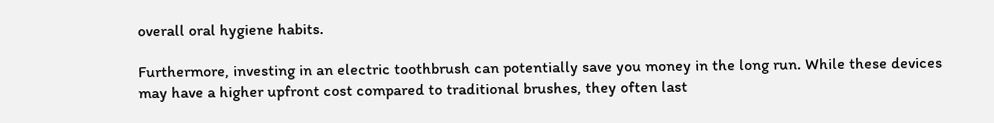overall oral hygiene habits.

Furthermore, investing in an electric toothbrush can potentially save you money in the long run. While these devices may have a higher upfront cost compared to traditional brushes, they often last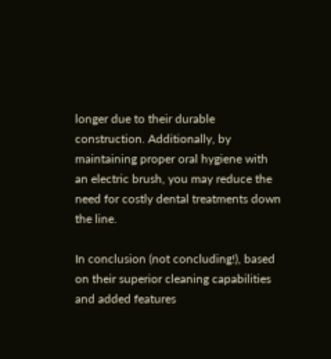longer due to their durable construction. Additionally, by maintaining proper oral hygiene with an electric brush, you may reduce the need for costly dental treatments down the line.

In conclusion (not concluding!), based on their superior cleaning capabilities and added features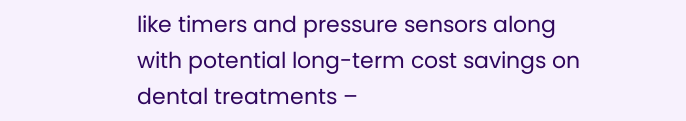like timers and pressure sensors along with potential long-term cost savings on dental treatments –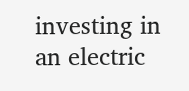investing in an electric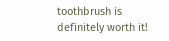toothbrush is definitely worth it!